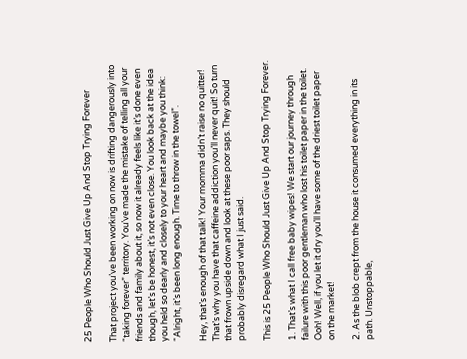25 People Who Should Just Give Up And Stop Trying Forever

That project you’ve been working on now is drifting dangerously into “taking forever” territory. You’ve made the mistake of telling all your friends and family about it, so now it already feels like it’s done even though, let’s be honest, it’s not even close. You look back at the idea you held so dearly and closely to your heart and maybe you think: “Alright, it’s been long enough. Time to throw in the towel”.

Hey, that’s enough of that talk! Your momma didn’t raise no quitter! That’s why you have that caffeine addiction you’ll never quit! So turn that frown upside down and look at these poor saps. They should probably disregard what I just said.

This is 25 People Who Should Just Give Up And Stop Trying Forever.

1. That’s what I call free baby wipes! We start our journey through failure with this poor gentleman who lost his toilet paper in the toilet. Ooh! Well, if you let it dry you’ll have some of the driest toilet paper on the market!

2. As the blob crept from the house it consumed everything in its path. Unstoppable,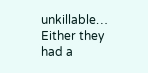unkillable… Either they had a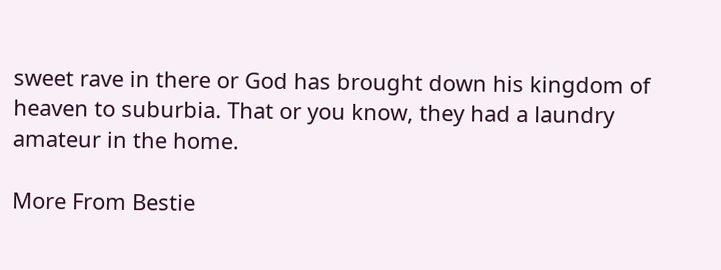sweet rave in there or God has brought down his kingdom of heaven to suburbia. That or you know, they had a laundry amateur in the home.

More From Bestie